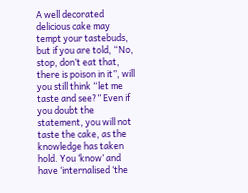A well decorated delicious cake may tempt your tastebuds, but if you are told, “No, stop, don’t eat that, there is poison in it”, will you still think “let me taste and see?” Even if you doubt the statement, you will not taste the cake, as the knowledge has taken hold. You ‘know’ and have ‘internalised ‘the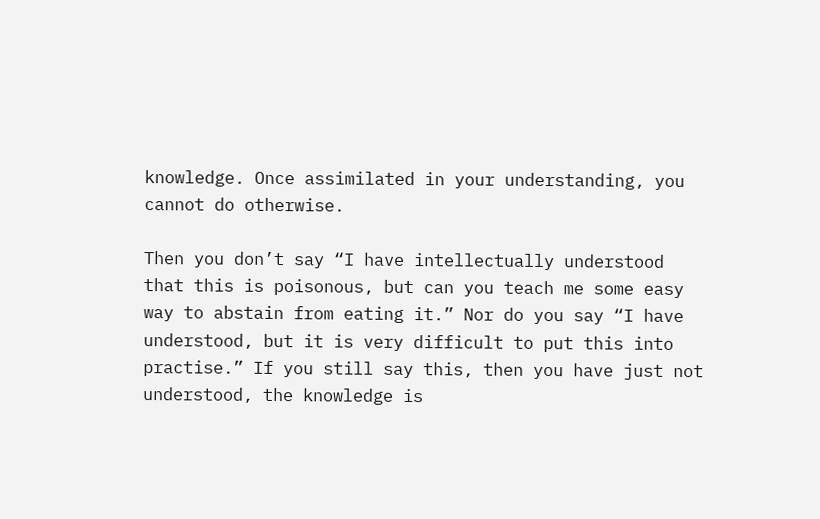knowledge. Once assimilated in your understanding, you cannot do otherwise.

Then you don’t say “I have intellectually understood that this is poisonous, but can you teach me some easy way to abstain from eating it.” Nor do you say “I have understood, but it is very difficult to put this into practise.” If you still say this, then you have just not understood, the knowledge is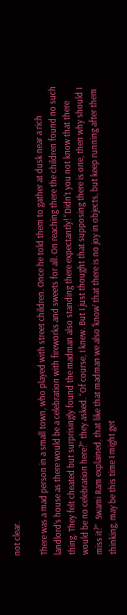not clear.

There was a mad person in a small town, who played with street children. Once he told them to gather at dusk near a rich landlord’s house as there would be a celebration with fireworks and sweets for all. On reaching there the children found no such thing. They felt cheated but surprisingly found the madman also standing there expectantly! “Didn’t you not know that there would be no celebration here?” they asked. “Of course, I knew. But I just thought that supposing there is one, then why should I miss it?”  Swami Ram explained, that like that madman we also ‘know’ that there is no joy in objects, but keep running after them thinking, may be this time I might get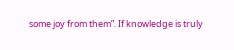some joy from them”. If knowledge is truly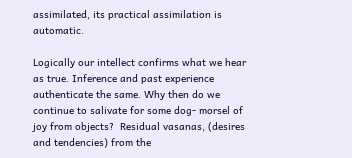assimilated, its practical assimilation is automatic.

Logically our intellect confirms what we hear as true. Inference and past experience authenticate the same. Why then do we continue to salivate for some dog- morsel of joy from objects?  Residual vasanas, (desires and tendencies) from the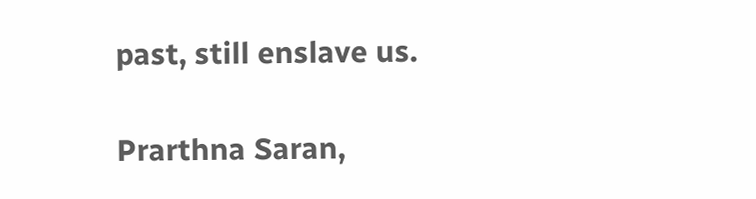past, still enslave us.

Prarthna Saran,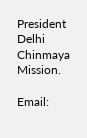President Delhi Chinmaya Mission.

Email: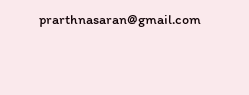prarthnasaran@gmail.com